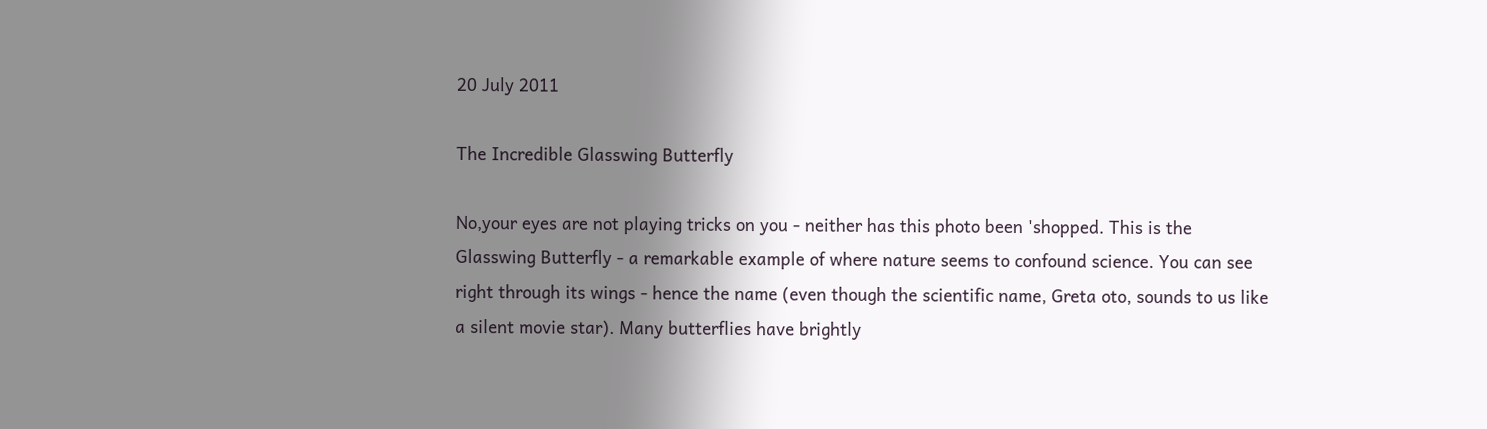20 July 2011

The Incredible Glasswing Butterfly

No,your eyes are not playing tricks on you - neither has this photo been 'shopped. This is the Glasswing Butterfly - a remarkable example of where nature seems to confound science. You can see right through its wings - hence the name (even though the scientific name, Greta oto, sounds to us like a silent movie star). Many butterflies have brightly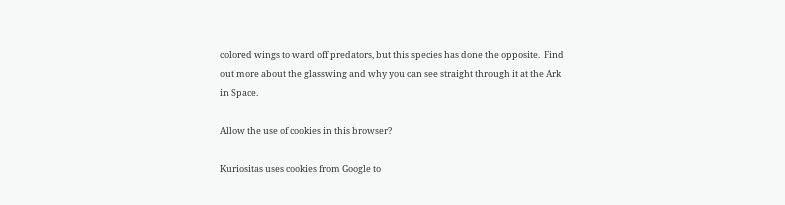colored wings to ward off predators, but this species has done the opposite.  Find out more about the glasswing and why you can see straight through it at the Ark in Space.

Allow the use of cookies in this browser?

Kuriositas uses cookies from Google to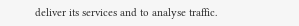deliver its services and to analyse traffic.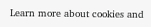Learn more about cookies and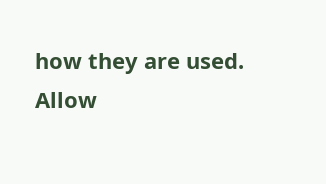how they are used.
Allow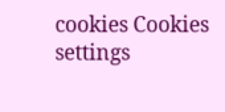cookies Cookies settings